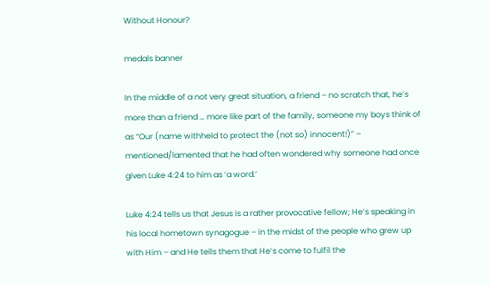Without Honour?

medals banner

In the middle of a not very great situation, a friend – no scratch that, he’s more than a friend … more like part of the family, someone my boys think of as “Our (name withheld to protect the (not so) innocent!)” – mentioned/lamented that he had often wondered why someone had once given Luke 4:24 to him as ‘a word.’

Luke 4:24 tells us that Jesus is a rather provocative fellow; He’s speaking in his local hometown synagogue – in the midst of the people who grew up with Him – and He tells them that He’s come to fulfil the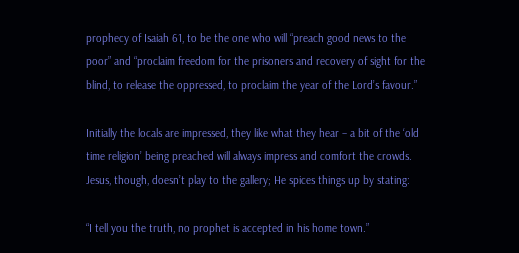prophecy of Isaiah 61, to be the one who will “preach good news to the poor” and “proclaim freedom for the prisoners and recovery of sight for the blind, to release the oppressed, to proclaim the year of the Lord’s favour.”

Initially the locals are impressed, they like what they hear – a bit of the ‘old time religion’ being preached will always impress and comfort the crowds.  Jesus, though, doesn’t play to the gallery; He spices things up by stating:

“I tell you the truth, no prophet is accepted in his home town.”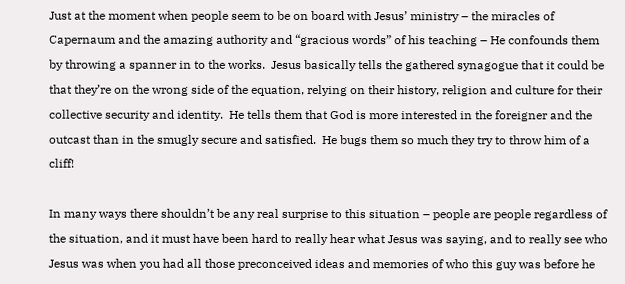Just at the moment when people seem to be on board with Jesus’ ministry – the miracles of Capernaum and the amazing authority and “gracious words” of his teaching – He confounds them by throwing a spanner in to the works.  Jesus basically tells the gathered synagogue that it could be that they’re on the wrong side of the equation, relying on their history, religion and culture for their collective security and identity.  He tells them that God is more interested in the foreigner and the outcast than in the smugly secure and satisfied.  He bugs them so much they try to throw him of a cliff!

In many ways there shouldn’t be any real surprise to this situation – people are people regardless of the situation, and it must have been hard to really hear what Jesus was saying, and to really see who Jesus was when you had all those preconceived ideas and memories of who this guy was before he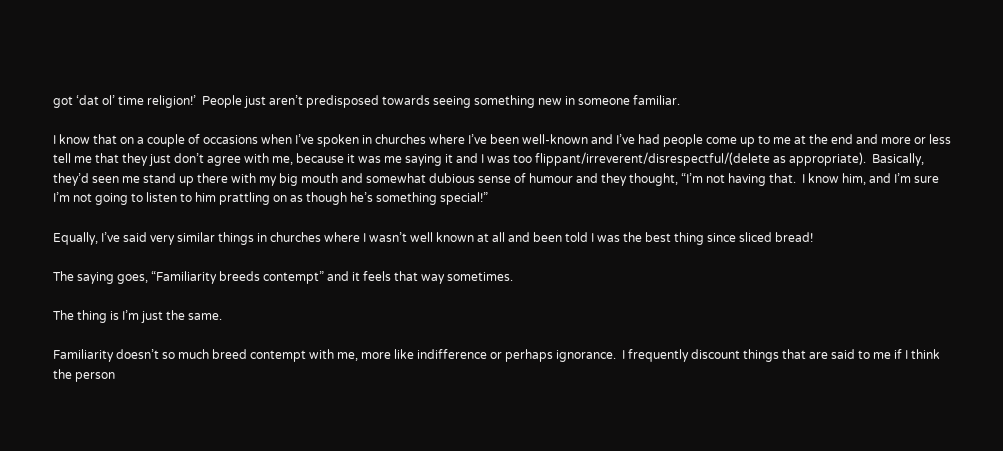got ‘dat ol’ time religion!’  People just aren’t predisposed towards seeing something new in someone familiar.

I know that on a couple of occasions when I’ve spoken in churches where I’ve been well-known and I’ve had people come up to me at the end and more or less tell me that they just don’t agree with me, because it was me saying it and I was too flippant/irreverent/disrespectful/(delete as appropriate).  Basically, they’d seen me stand up there with my big mouth and somewhat dubious sense of humour and they thought, “I’m not having that.  I know him, and I’m sure I’m not going to listen to him prattling on as though he’s something special!”

Equally, I’ve said very similar things in churches where I wasn’t well known at all and been told I was the best thing since sliced bread!

The saying goes, “Familiarity breeds contempt” and it feels that way sometimes.

The thing is I’m just the same.

Familiarity doesn’t so much breed contempt with me, more like indifference or perhaps ignorance.  I frequently discount things that are said to me if I think the person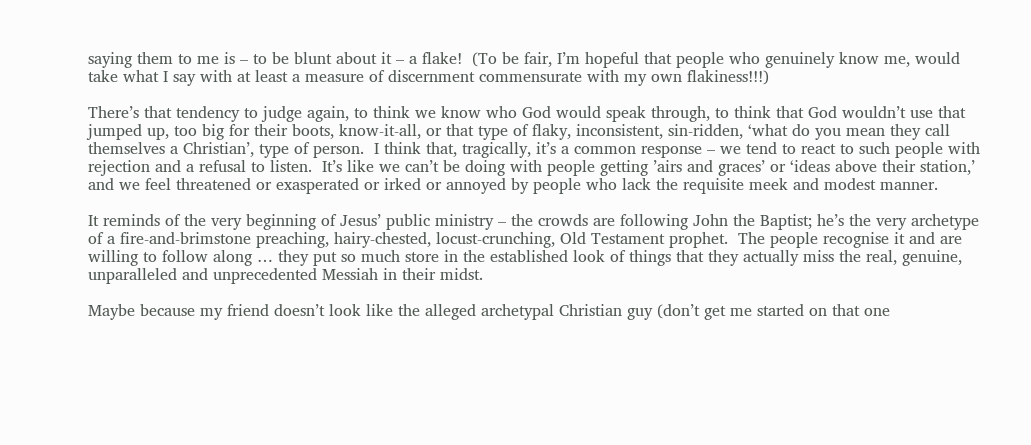saying them to me is – to be blunt about it – a flake!  (To be fair, I’m hopeful that people who genuinely know me, would take what I say with at least a measure of discernment commensurate with my own flakiness!!!)

There’s that tendency to judge again, to think we know who God would speak through, to think that God wouldn’t use that jumped up, too big for their boots, know-it-all, or that type of flaky, inconsistent, sin-ridden, ‘what do you mean they call themselves a Christian’, type of person.  I think that, tragically, it’s a common response – we tend to react to such people with rejection and a refusal to listen.  It’s like we can’t be doing with people getting ’airs and graces’ or ‘ideas above their station,’ and we feel threatened or exasperated or irked or annoyed by people who lack the requisite meek and modest manner.

It reminds of the very beginning of Jesus’ public ministry – the crowds are following John the Baptist; he’s the very archetype of a fire-and-brimstone preaching, hairy-chested, locust-crunching, Old Testament prophet.  The people recognise it and are willing to follow along … they put so much store in the established look of things that they actually miss the real, genuine, unparalleled and unprecedented Messiah in their midst.

Maybe because my friend doesn’t look like the alleged archetypal Christian guy (don’t get me started on that one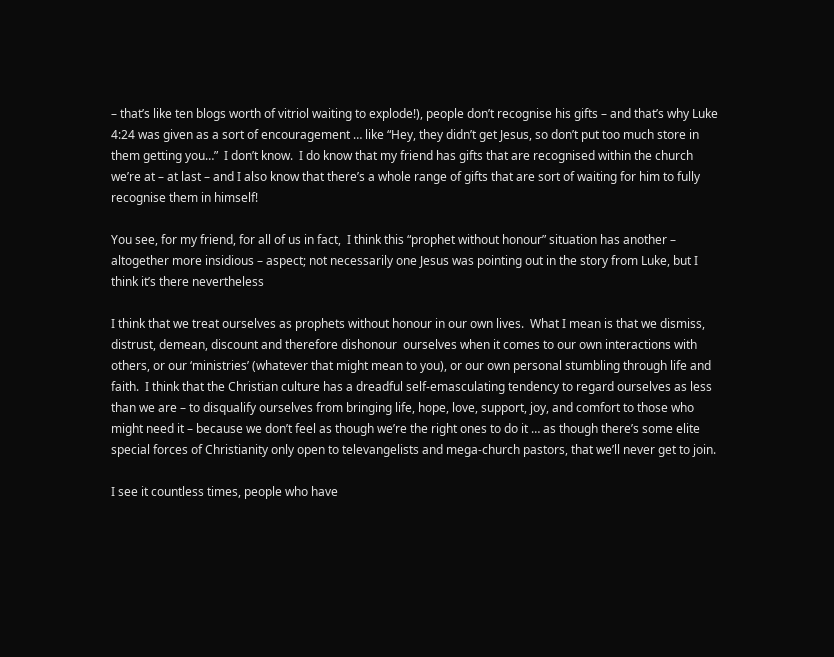– that’s like ten blogs worth of vitriol waiting to explode!), people don’t recognise his gifts – and that’s why Luke 4:24 was given as a sort of encouragement … like “Hey, they didn’t get Jesus, so don’t put too much store in them getting you…”  I don’t know.  I do know that my friend has gifts that are recognised within the church we’re at – at last – and I also know that there’s a whole range of gifts that are sort of waiting for him to fully recognise them in himself!

You see, for my friend, for all of us in fact,  I think this “prophet without honour” situation has another – altogether more insidious – aspect; not necessarily one Jesus was pointing out in the story from Luke, but I think it’s there nevertheless

I think that we treat ourselves as prophets without honour in our own lives.  What I mean is that we dismiss, distrust, demean, discount and therefore dishonour  ourselves when it comes to our own interactions with others, or our ‘ministries’ (whatever that might mean to you), or our own personal stumbling through life and faith.  I think that the Christian culture has a dreadful self-emasculating tendency to regard ourselves as less than we are – to disqualify ourselves from bringing life, hope, love, support, joy, and comfort to those who might need it – because we don’t feel as though we’re the right ones to do it … as though there’s some elite special forces of Christianity only open to televangelists and mega-church pastors, that we’ll never get to join.

I see it countless times, people who have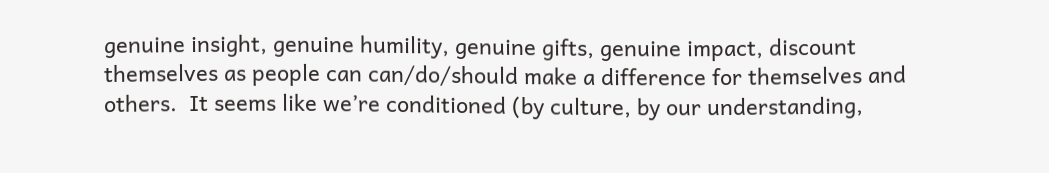genuine insight, genuine humility, genuine gifts, genuine impact, discount themselves as people can can/do/should make a difference for themselves and others.  It seems like we’re conditioned (by culture, by our understanding,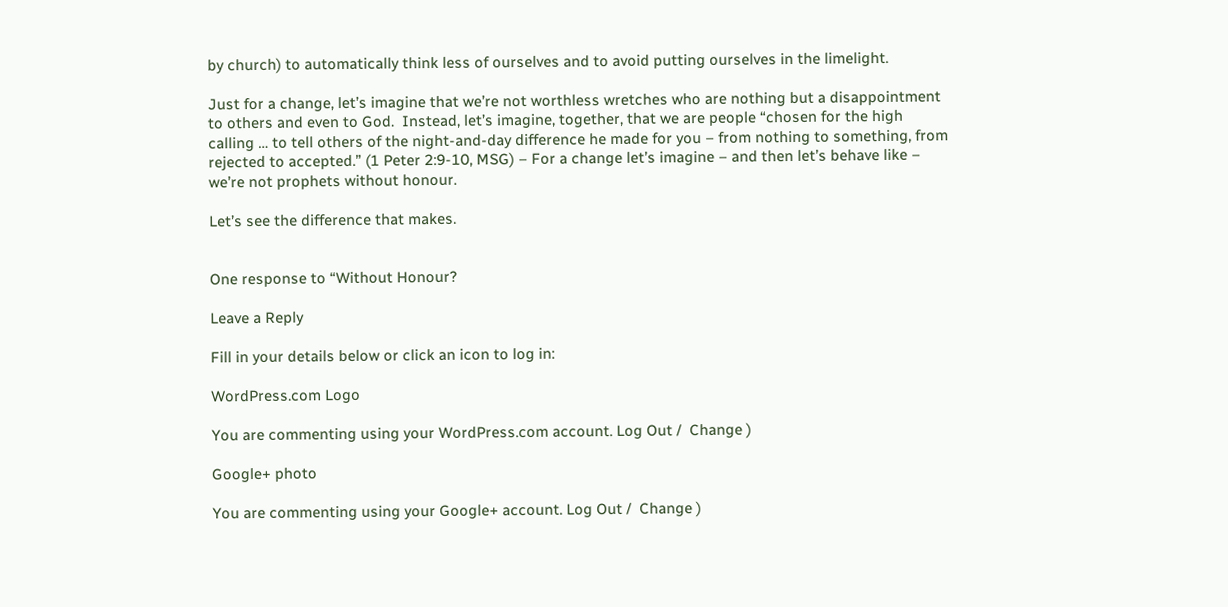by church) to automatically think less of ourselves and to avoid putting ourselves in the limelight.

Just for a change, let’s imagine that we’re not worthless wretches who are nothing but a disappointment to others and even to God.  Instead, let’s imagine, together, that we are people “chosen for the high calling … to tell others of the night-and-day difference he made for you – from nothing to something, from rejected to accepted.” (1 Peter 2:9-10, MSG) – For a change let’s imagine – and then let’s behave like – we’re not prophets without honour.

Let’s see the difference that makes.


One response to “Without Honour?

Leave a Reply

Fill in your details below or click an icon to log in:

WordPress.com Logo

You are commenting using your WordPress.com account. Log Out /  Change )

Google+ photo

You are commenting using your Google+ account. Log Out /  Change )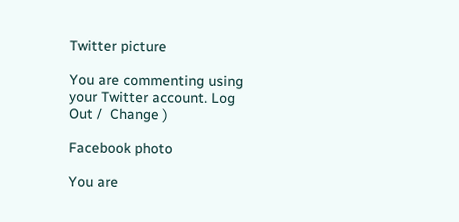Twitter picture

You are commenting using your Twitter account. Log Out /  Change )

Facebook photo

You are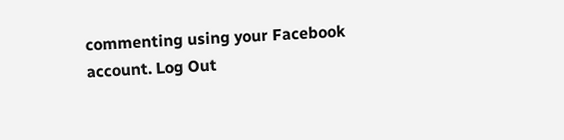commenting using your Facebook account. Log Out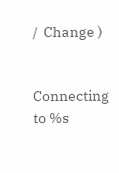/  Change )


Connecting to %s